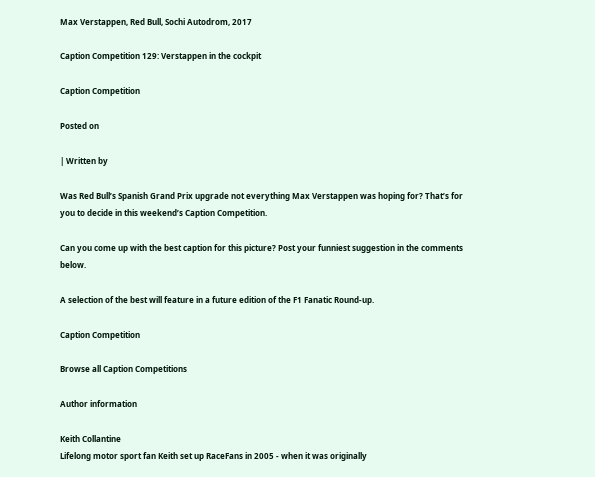Max Verstappen, Red Bull, Sochi Autodrom, 2017

Caption Competition 129: Verstappen in the cockpit

Caption Competition

Posted on

| Written by

Was Red Bull’s Spanish Grand Prix upgrade not everything Max Verstappen was hoping for? That’s for you to decide in this weekend’s Caption Competition.

Can you come up with the best caption for this picture? Post your funniest suggestion in the comments below.

A selection of the best will feature in a future edition of the F1 Fanatic Round-up.

Caption Competition

Browse all Caption Competitions

Author information

Keith Collantine
Lifelong motor sport fan Keith set up RaceFans in 2005 - when it was originally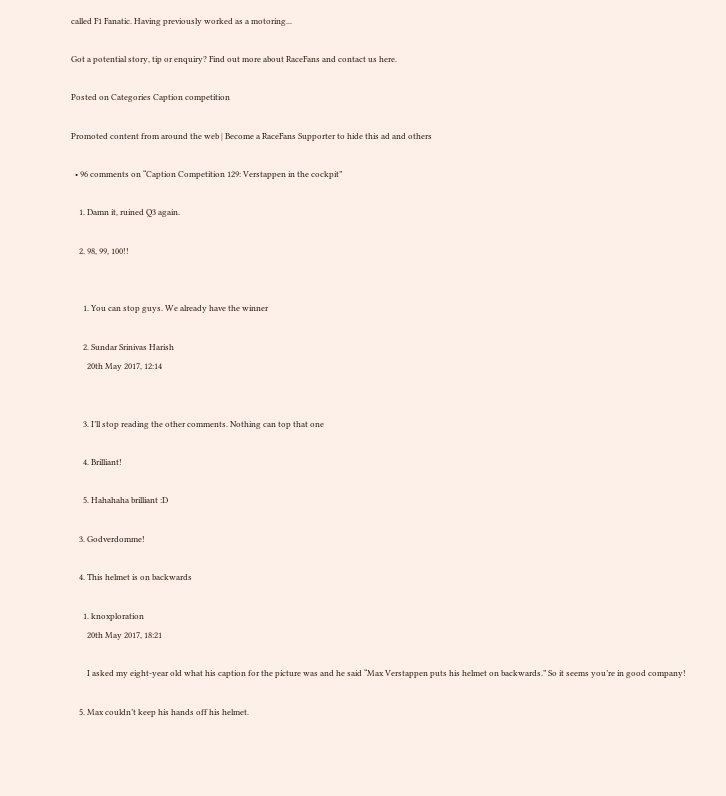called F1 Fanatic. Having previously worked as a motoring...

Got a potential story, tip or enquiry? Find out more about RaceFans and contact us here.

Posted on Categories Caption competition

Promoted content from around the web | Become a RaceFans Supporter to hide this ad and others

  • 96 comments on “Caption Competition 129: Verstappen in the cockpit”

    1. Damn it, ruined Q3 again.

    2. 98, 99, 100!!


      1. You can stop guys. We already have the winner

      2. Sundar Srinivas Harish
        20th May 2017, 12:14


      3. I’ll stop reading the other comments. Nothing can top that one

      4. Brilliant!

      5. Hahahaha brilliant :D

    3. Godverdomme!

    4. This helmet is on backwards

      1. knoxploration
        20th May 2017, 18:21

        I asked my eight-year old what his caption for the picture was and he said “Max Verstappen puts his helmet on backwards.” So it seems you’re in good company!

    5. Max couldn’t keep his hands off his helmet.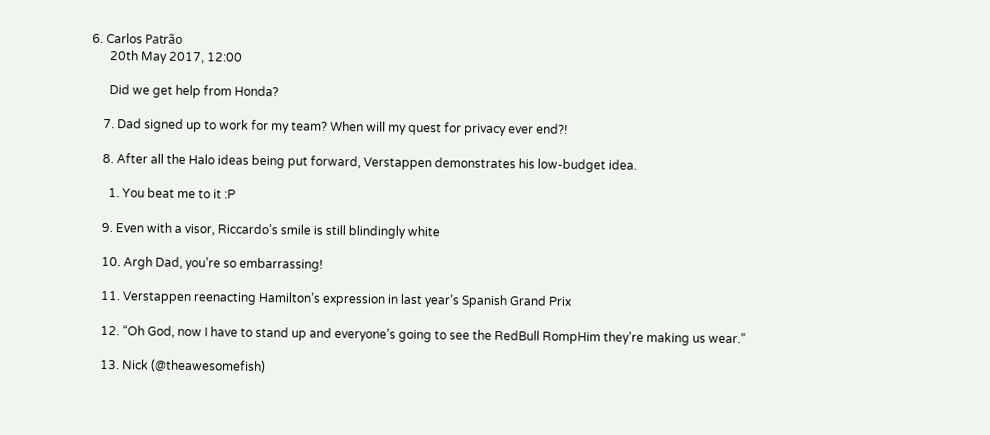6. Carlos Patrão
      20th May 2017, 12:00

      Did we get help from Honda?

    7. Dad signed up to work for my team? When will my quest for privacy ever end?!

    8. After all the Halo ideas being put forward, Verstappen demonstrates his low-budget idea.

      1. You beat me to it :P

    9. Even with a visor, Riccardo’s smile is still blindingly white

    10. Argh Dad, you’re so embarrassing!

    11. Verstappen reenacting Hamilton’s expression in last year’s Spanish Grand Prix

    12. “Oh God, now I have to stand up and everyone’s going to see the RedBull RompHim they’re making us wear.”

    13. Nick (@theawesomefish)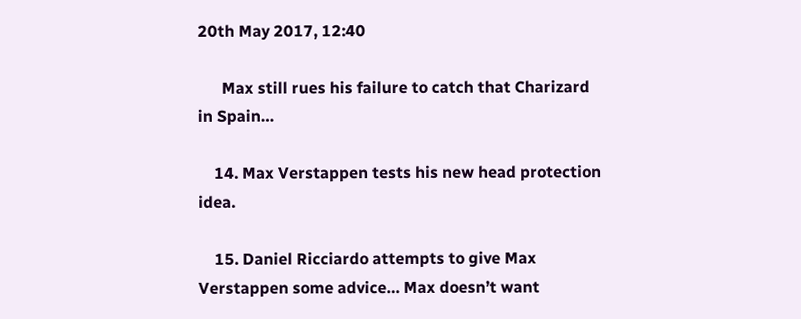20th May 2017, 12:40

      Max still rues his failure to catch that Charizard in Spain…

    14. Max Verstappen tests his new head protection idea.

    15. Daniel Ricciardo attempts to give Max Verstappen some advice… Max doesn’t want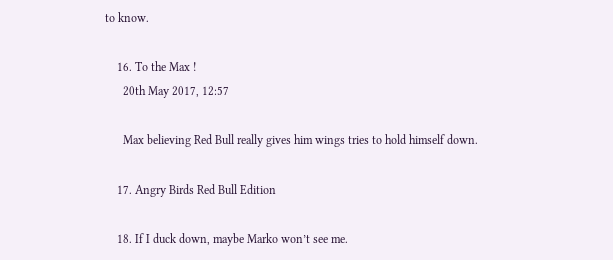to know.

    16. To the Max !
      20th May 2017, 12:57

      Max believing Red Bull really gives him wings tries to hold himself down.

    17. Angry Birds Red Bull Edition

    18. If I duck down, maybe Marko won’t see me.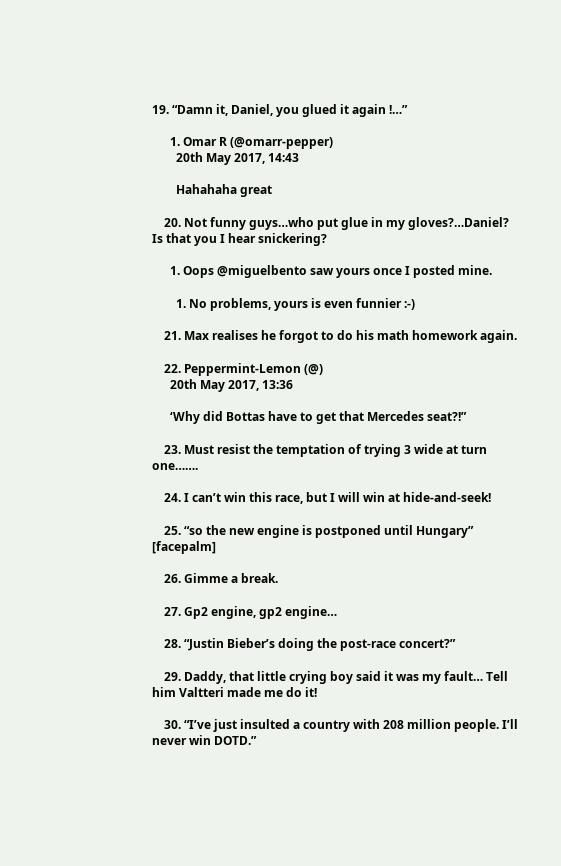19. “Damn it, Daniel, you glued it again !…”

      1. Omar R (@omarr-pepper)
        20th May 2017, 14:43

        Hahahaha great

    20. Not funny guys…who put glue in my gloves?…Daniel? Is that you I hear snickering?

      1. Oops @miguelbento saw yours once I posted mine.

        1. No problems, yours is even funnier :-)

    21. Max realises he forgot to do his math homework again.

    22. Peppermint-Lemon (@)
      20th May 2017, 13:36

      ‘Why did Bottas have to get that Mercedes seat?!”

    23. Must resist the temptation of trying 3 wide at turn one…….

    24. I can’t win this race, but I will win at hide-and-seek!

    25. “so the new engine is postponed until Hungary” [facepalm]

    26. Gimme a break.

    27. Gp2 engine, gp2 engine…

    28. “Justin Bieber’s doing the post-race concert?”

    29. Daddy, that little crying boy said it was my fault… Tell him Valtteri made me do it!

    30. “I’ve just insulted a country with 208 million people. I’ll never win DOTD.”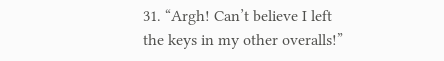31. “Argh! Can’t believe I left the keys in my other overalls!”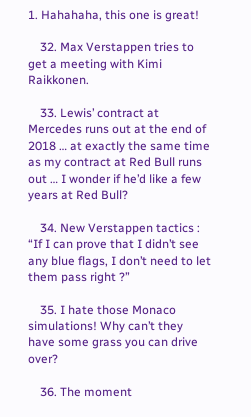1. Hahahaha, this one is great!

    32. Max Verstappen tries to get a meeting with Kimi Raikkonen.

    33. Lewis’ contract at Mercedes runs out at the end of 2018 … at exactly the same time as my contract at Red Bull runs out … I wonder if he’d like a few years at Red Bull?

    34. New Verstappen tactics : “If I can prove that I didn’t see any blue flags, I don’t need to let them pass right ?”

    35. I hate those Monaco simulations! Why can’t they have some grass you can drive over?

    36. The moment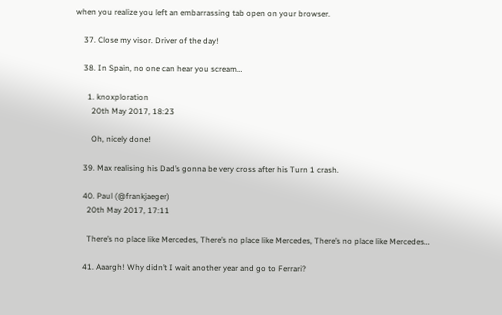when you realize you left an embarrassing tab open on your browser.

    37. Close my visor. Driver of the day!

    38. In Spain, no one can hear you scream…

      1. knoxploration
        20th May 2017, 18:23

        Oh, nicely done!

    39. Max realising his Dad’s gonna be very cross after his Turn 1 crash.

    40. Paul (@frankjaeger)
      20th May 2017, 17:11

      There’s no place like Mercedes, There’s no place like Mercedes, There’s no place like Mercedes…

    41. Aaargh! Why didn’t I wait another year and go to Ferrari?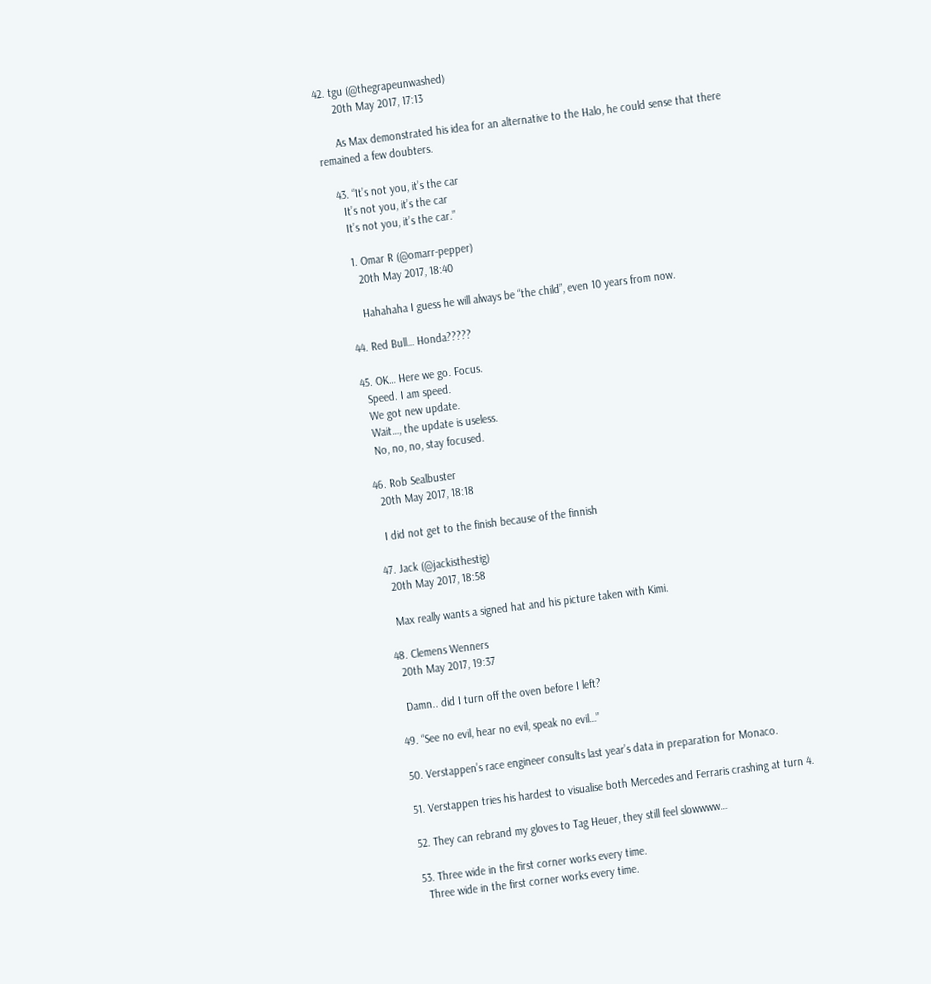42. tgu (@thegrapeunwashed)
      20th May 2017, 17:13

      As Max demonstrated his idea for an alternative to the Halo, he could sense that there remained a few doubters.

    43. “It’s not you, it’s the car
      It’s not you, it’s the car
      It’s not you, it’s the car.”

      1. Omar R (@omarr-pepper)
        20th May 2017, 18:40

        Hahahaha I guess he will always be “the child”, even 10 years from now.

    44. Red Bull… Honda?????

    45. OK… Here we go. Focus.
      Speed. I am speed.
      We got new update.
      Wait…, the update is useless.
      No, no, no, stay focused.

    46. Rob Sealbuster
      20th May 2017, 18:18

      I did not get to the finish because of the finnish

    47. Jack (@jackisthestig)
      20th May 2017, 18:58

      Max really wants a signed hat and his picture taken with Kimi.

    48. Clemens Wenners
      20th May 2017, 19:37

      Damn.. did I turn off the oven before I left?

    49. “See no evil, hear no evil, speak no evil…”

    50. Verstappen’s race engineer consults last year’s data in preparation for Monaco.

    51. Verstappen tries his hardest to visualise both Mercedes and Ferraris crashing at turn 4.

    52. They can rebrand my gloves to Tag Heuer, they still feel slowwww…

    53. Three wide in the first corner works every time.
      Three wide in the first corner works every time.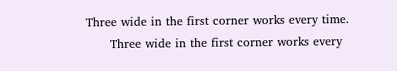Three wide in the first corner works every time.
      Three wide in the first corner works every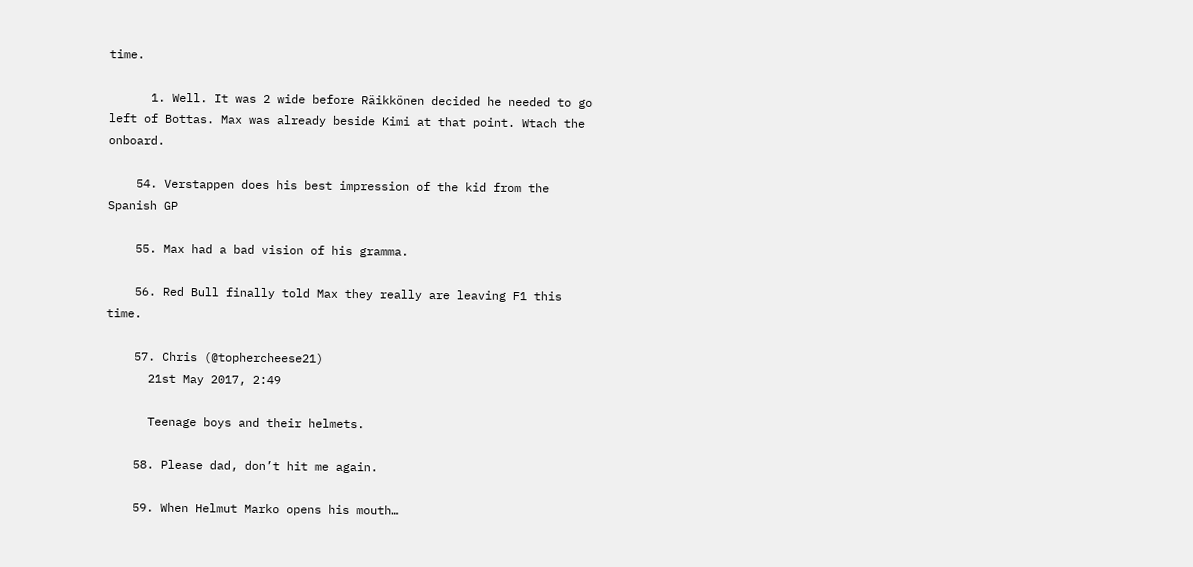time.

      1. Well. It was 2 wide before Räikkönen decided he needed to go left of Bottas. Max was already beside Kimi at that point. Wtach the onboard.

    54. Verstappen does his best impression of the kid from the Spanish GP

    55. Max had a bad vision of his gramma.

    56. Red Bull finally told Max they really are leaving F1 this time.

    57. Chris (@tophercheese21)
      21st May 2017, 2:49

      Teenage boys and their helmets.

    58. Please dad, don’t hit me again.

    59. When Helmut Marko opens his mouth…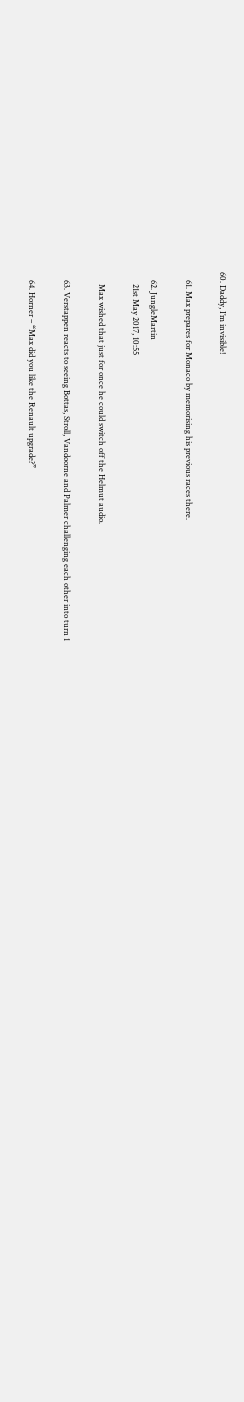60. Daddy, I’m invisible!

    61. Max prepares for Monaco by memorising his previous races there.

    62. JungleMartin
      21st May 2017, 10:55

      Max wished that just for once he could switch off the Helmut audio.

    63. Verstappen reacts to seeing Bottas, Stroll, Vandoorne and Palmer challenging each other into turn 1

    64. Horner – “Max did you like the Renault upgrade?”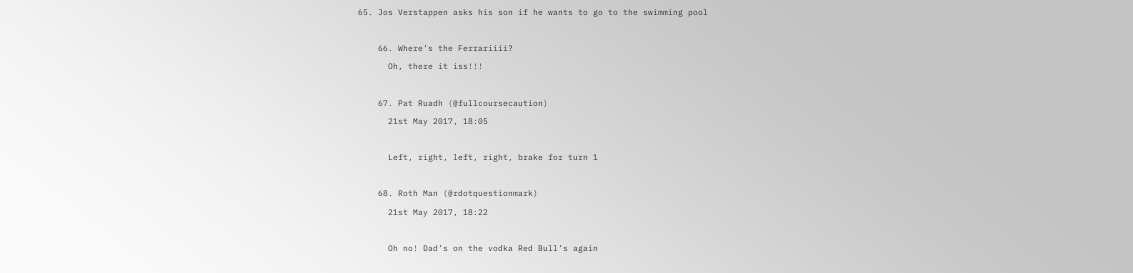65. Jos Verstappen asks his son if he wants to go to the swimming pool

    66. Where’s the Ferrariiii?
      Oh, there it iss!!!

    67. Pat Ruadh (@fullcoursecaution)
      21st May 2017, 18:05

      Left, right, left, right, brake for turn 1

    68. Roth Man (@rdotquestionmark)
      21st May 2017, 18:22

      Oh no! Dad’s on the vodka Red Bull’s again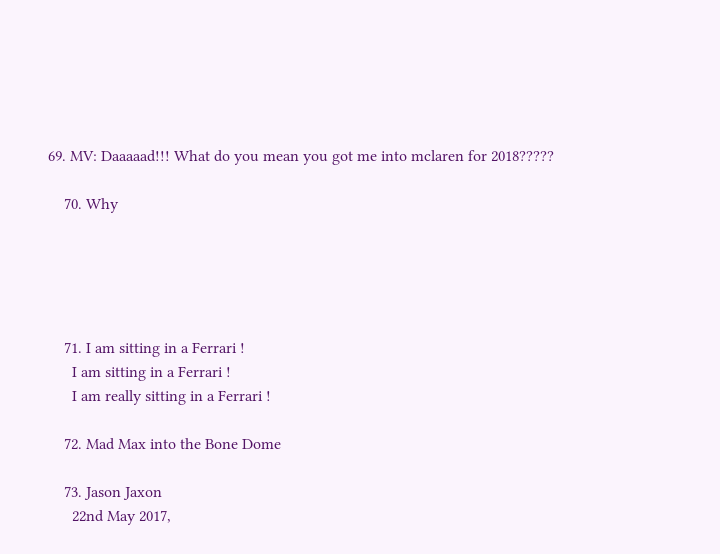69. MV: Daaaaad!!! What do you mean you got me into mclaren for 2018?????

    70. Why





    71. I am sitting in a Ferrari !
      I am sitting in a Ferrari !
      I am really sitting in a Ferrari !

    72. Mad Max into the Bone Dome

    73. Jason Jaxon
      22nd May 2017,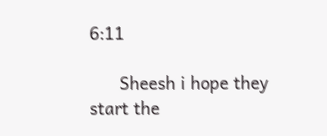6:11

      Sheesh i hope they start the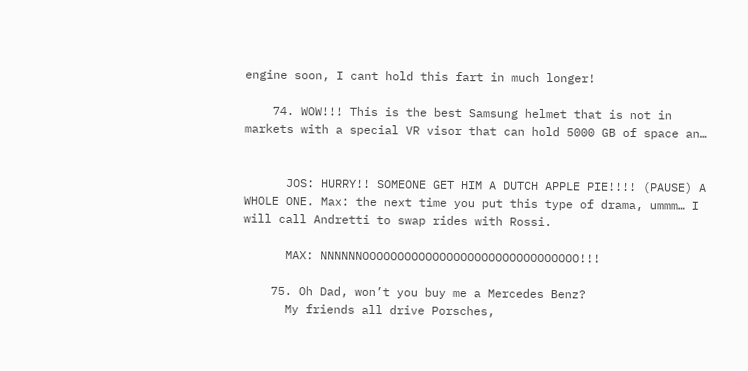engine soon, I cant hold this fart in much longer!

    74. WOW!!! This is the best Samsung helmet that is not in markets with a special VR visor that can hold 5000 GB of space an…


      JOS: HURRY!! SOMEONE GET HIM A DUTCH APPLE PIE!!!! (PAUSE) A WHOLE ONE. Max: the next time you put this type of drama, ummm… I will call Andretti to swap rides with Rossi.

      MAX: NNNNNNOOOOOOOOOOOOOOOOOOOOOOOOOOOOOOO!!!

    75. Oh Dad, won’t you buy me a Mercedes Benz?
      My friends all drive Porsches,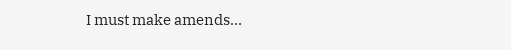I must make amends…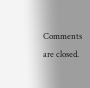Comments are closed.